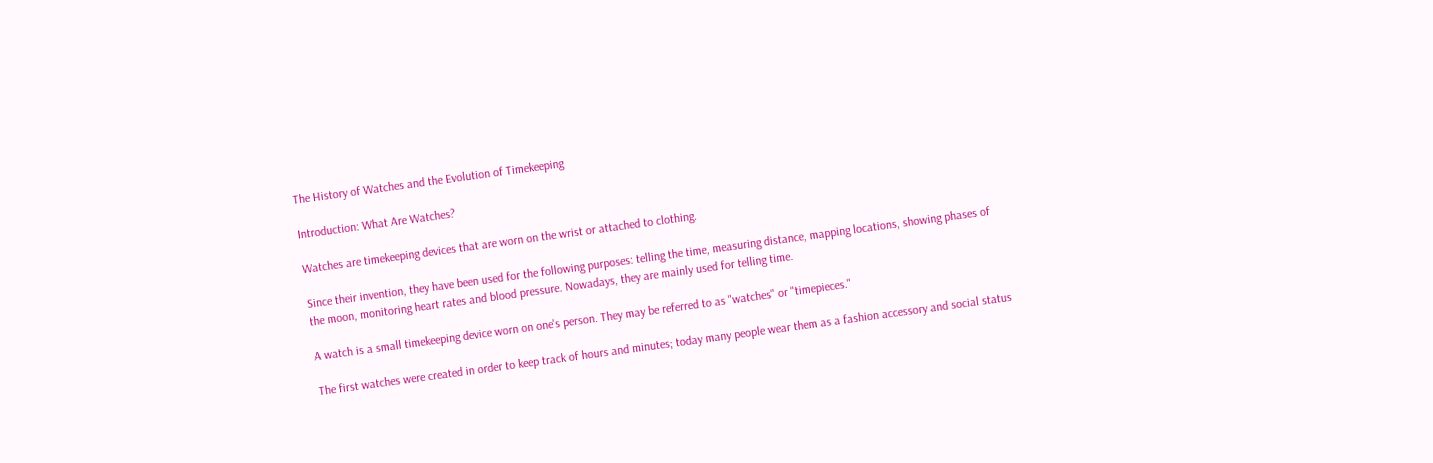The History of Watches and the Evolution of Timekeeping

Introduction: What Are Watches?

Watches are timekeeping devices that are worn on the wrist or attached to clothing.

Since their invention, they have been used for the following purposes: telling the time, measuring distance, mapping locations, showing phases of the moon, monitoring heart rates and blood pressure. Nowadays, they are mainly used for telling time.

A watch is a small timekeeping device worn on one's person. They may be referred to as "watches" or "timepieces."

The first watches were created in order to keep track of hours and minutes; today many people wear them as a fashion accessory and social status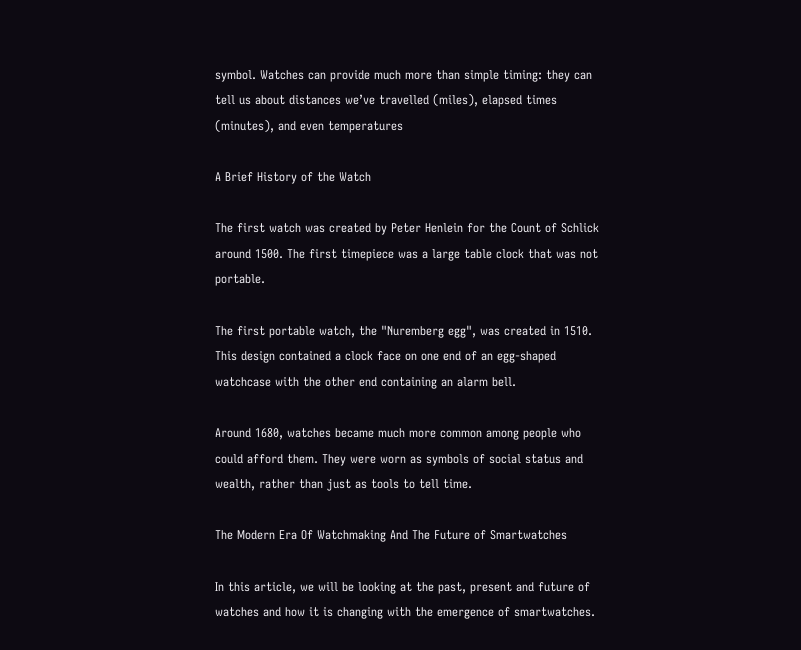symbol. Watches can provide much more than simple timing: they can tell us about distances we’ve travelled (miles), elapsed times (minutes), and even temperatures

A Brief History of the Watch

The first watch was created by Peter Henlein for the Count of Schlick around 1500. The first timepiece was a large table clock that was not portable.

The first portable watch, the "Nuremberg egg", was created in 1510. This design contained a clock face on one end of an egg-shaped watchcase with the other end containing an alarm bell.

Around 1680, watches became much more common among people who could afford them. They were worn as symbols of social status and wealth, rather than just as tools to tell time.

The Modern Era Of Watchmaking And The Future of Smartwatches

In this article, we will be looking at the past, present and future of watches and how it is changing with the emergence of smartwatches.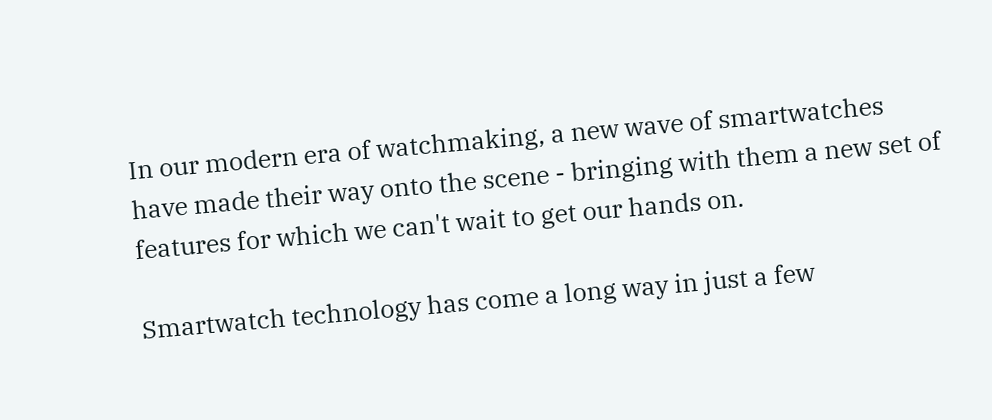In our modern era of watchmaking, a new wave of smartwatches have made their way onto the scene - bringing with them a new set of features for which we can't wait to get our hands on.

Smartwatch technology has come a long way in just a few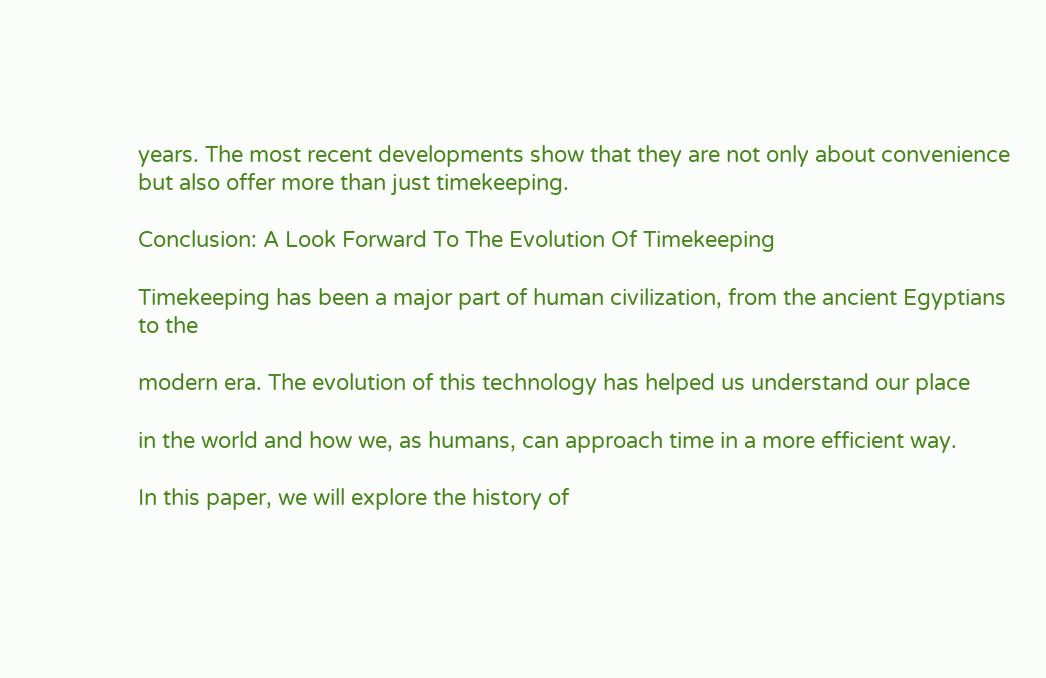years. The most recent developments show that they are not only about convenience but also offer more than just timekeeping.

Conclusion: A Look Forward To The Evolution Of Timekeeping

Timekeeping has been a major part of human civilization, from the ancient Egyptians to the

modern era. The evolution of this technology has helped us understand our place

in the world and how we, as humans, can approach time in a more efficient way.

In this paper, we will explore the history of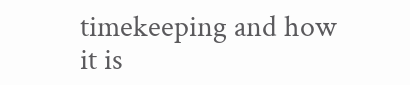timekeeping and how it is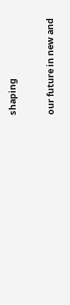shaping

our future in new and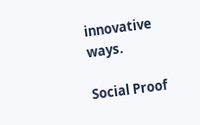innovative ways.

Social Proof